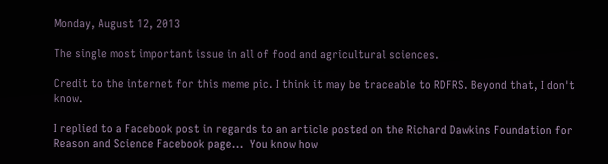Monday, August 12, 2013

The single most important issue in all of food and agricultural sciences.

Credit to the internet for this meme pic. I think it may be traceable to RDFRS. Beyond that, I don't know.

I replied to a Facebook post in regards to an article posted on the Richard Dawkins Foundation for Reason and Science Facebook page...  You know how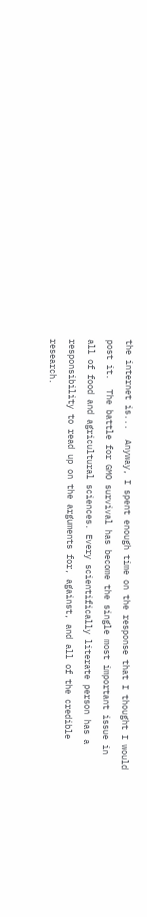the internet is...  Anyway, I spent enough time on the response that I thought I would post it.  The battle for GMO survival has become the single most important issue in all of food and agricultural sciences. Every scientifically literate person has a responsibility to read up on the arguments for, against, and all of the credible research.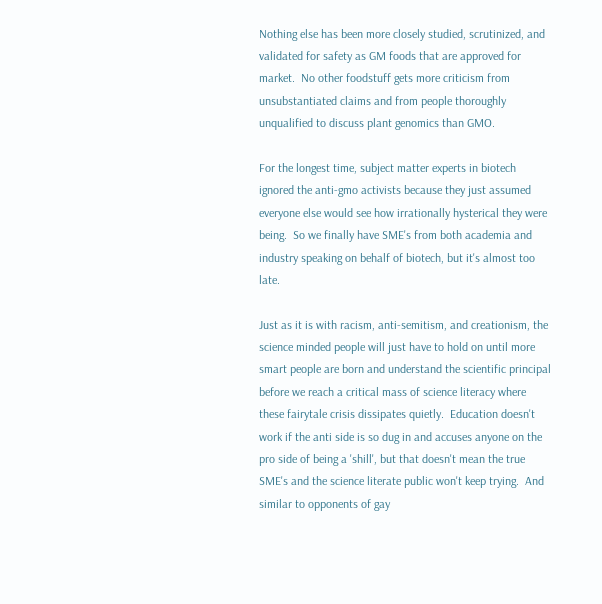Nothing else has been more closely studied, scrutinized, and validated for safety as GM foods that are approved for market.  No other foodstuff gets more criticism from unsubstantiated claims and from people thoroughly unqualified to discuss plant genomics than GMO.

For the longest time, subject matter experts in biotech ignored the anti-gmo activists because they just assumed everyone else would see how irrationally hysterical they were being.  So we finally have SME's from both academia and industry speaking on behalf of biotech, but it's almost too late.

Just as it is with racism, anti-semitism, and creationism, the science minded people will just have to hold on until more smart people are born and understand the scientific principal before we reach a critical mass of science literacy where these fairytale crisis dissipates quietly.  Education doesn't work if the anti side is so dug in and accuses anyone on the pro side of being a 'shill', but that doesn't mean the true SME's and the science literate public won't keep trying.  And similar to opponents of gay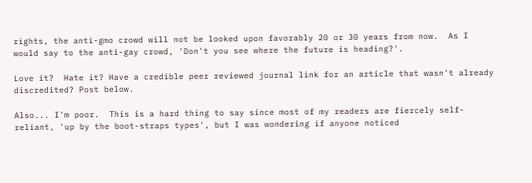rights, the anti-gmo crowd will not be looked upon favorably 20 or 30 years from now.  As I would say to the anti-gay crowd, 'Don't you see where the future is heading?'.

Love it?  Hate it? Have a credible peer reviewed journal link for an article that wasn't already discredited? Post below.

Also... I'm poor.  This is a hard thing to say since most of my readers are fiercely self-reliant, 'up by the boot-straps types', but I was wondering if anyone noticed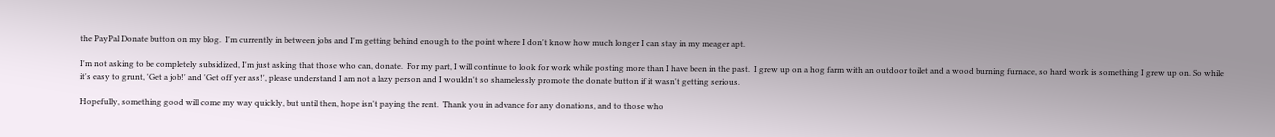the PayPal Donate button on my blog.  I'm currently in between jobs and I'm getting behind enough to the point where I don't know how much longer I can stay in my meager apt.

I'm not asking to be completely subsidized, I'm just asking that those who can, donate.  For my part, I will continue to look for work while posting more than I have been in the past.  I grew up on a hog farm with an outdoor toilet and a wood burning furnace, so hard work is something I grew up on. So while it's easy to grunt, 'Get a job!' and 'Get off yer ass!', please understand I am not a lazy person and I wouldn't so shamelessly promote the donate button if it wasn't getting serious.

Hopefully, something good will come my way quickly, but until then, hope isn't paying the rent.  Thank you in advance for any donations, and to those who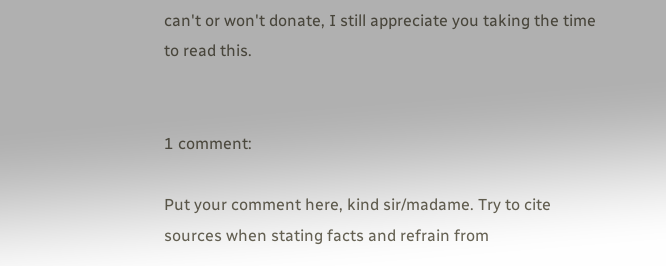can't or won't donate, I still appreciate you taking the time to read this.


1 comment:

Put your comment here, kind sir/madame. Try to cite sources when stating facts and refrain from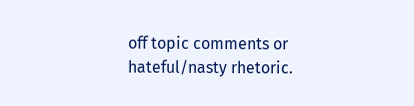off topic comments or hateful/nasty rhetoric.